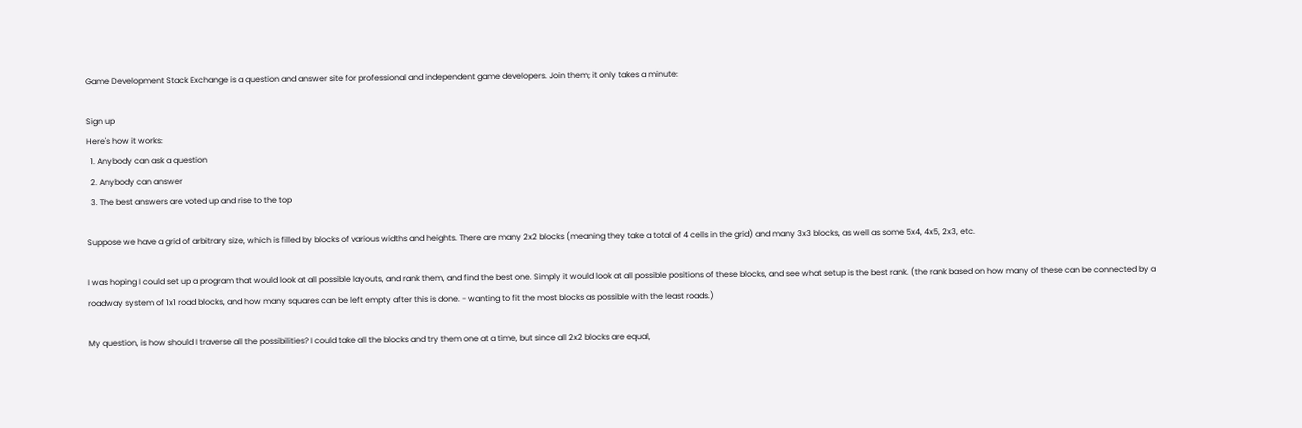Game Development Stack Exchange is a question and answer site for professional and independent game developers. Join them; it only takes a minute:

Sign up
Here's how it works:
  1. Anybody can ask a question
  2. Anybody can answer
  3. The best answers are voted up and rise to the top

Suppose we have a grid of arbitrary size, which is filled by blocks of various widths and heights. There are many 2x2 blocks (meaning they take a total of 4 cells in the grid) and many 3x3 blocks, as well as some 5x4, 4x5, 2x3, etc.

I was hoping I could set up a program that would look at all possible layouts, and rank them, and find the best one. Simply it would look at all possible positions of these blocks, and see what setup is the best rank. (the rank based on how many of these can be connected by a roadway system of 1x1 road blocks, and how many squares can be left empty after this is done. - wanting to fit the most blocks as possible with the least roads.)

My question, is how should I traverse all the possibilities? I could take all the blocks and try them one at a time, but since all 2x2 blocks are equal,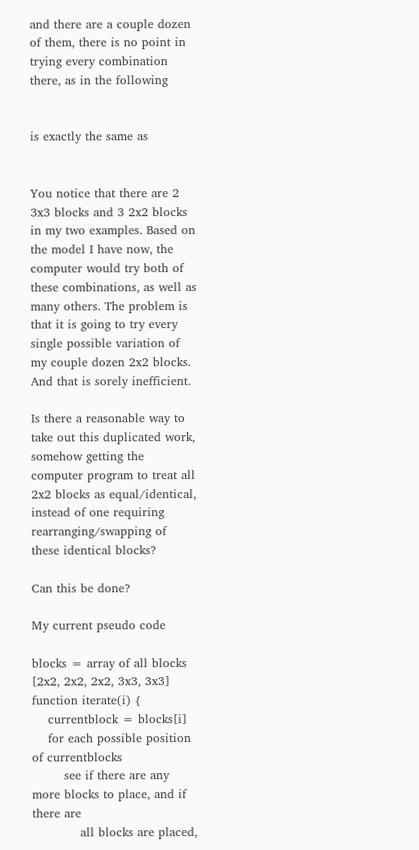and there are a couple dozen of them, there is no point in trying every combination there, as in the following


is exactly the same as


You notice that there are 2 3x3 blocks and 3 2x2 blocks in my two examples. Based on the model I have now, the computer would try both of these combinations, as well as many others. The problem is that it is going to try every single possible variation of my couple dozen 2x2 blocks. And that is sorely inefficient.

Is there a reasonable way to take out this duplicated work, somehow getting the computer program to treat all 2x2 blocks as equal/identical, instead of one requiring rearranging/swapping of these identical blocks?

Can this be done?

My current pseudo code

blocks = array of all blocks [2x2, 2x2, 2x2, 3x3, 3x3]
function iterate(i) {
    currentblock = blocks[i]
    for each possible position of currentblocks
        see if there are any more blocks to place, and if there are
            all blocks are placed,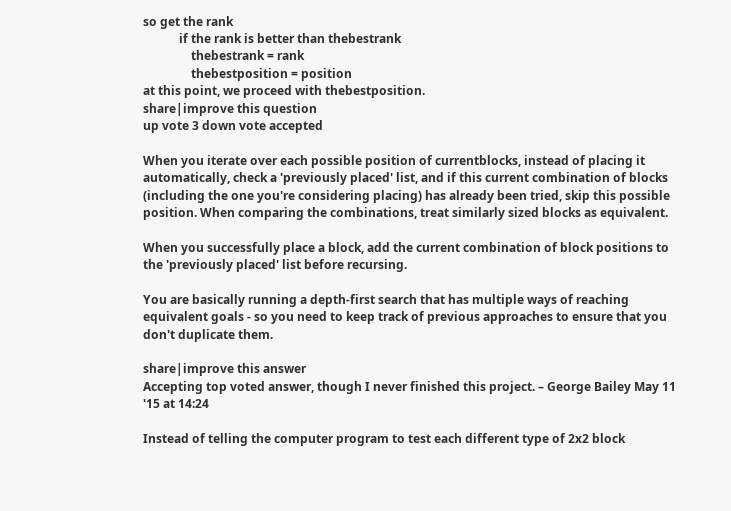so get the rank
            if the rank is better than thebestrank
                thebestrank = rank
                thebestposition = position
at this point, we proceed with thebestposition.
share|improve this question
up vote 3 down vote accepted

When you iterate over each possible position of currentblocks, instead of placing it automatically, check a 'previously placed' list, and if this current combination of blocks (including the one you're considering placing) has already been tried, skip this possible position. When comparing the combinations, treat similarly sized blocks as equivalent.

When you successfully place a block, add the current combination of block positions to the 'previously placed' list before recursing.

You are basically running a depth-first search that has multiple ways of reaching equivalent goals - so you need to keep track of previous approaches to ensure that you don't duplicate them.

share|improve this answer
Accepting top voted answer, though I never finished this project. – George Bailey May 11 '15 at 14:24

Instead of telling the computer program to test each different type of 2x2 block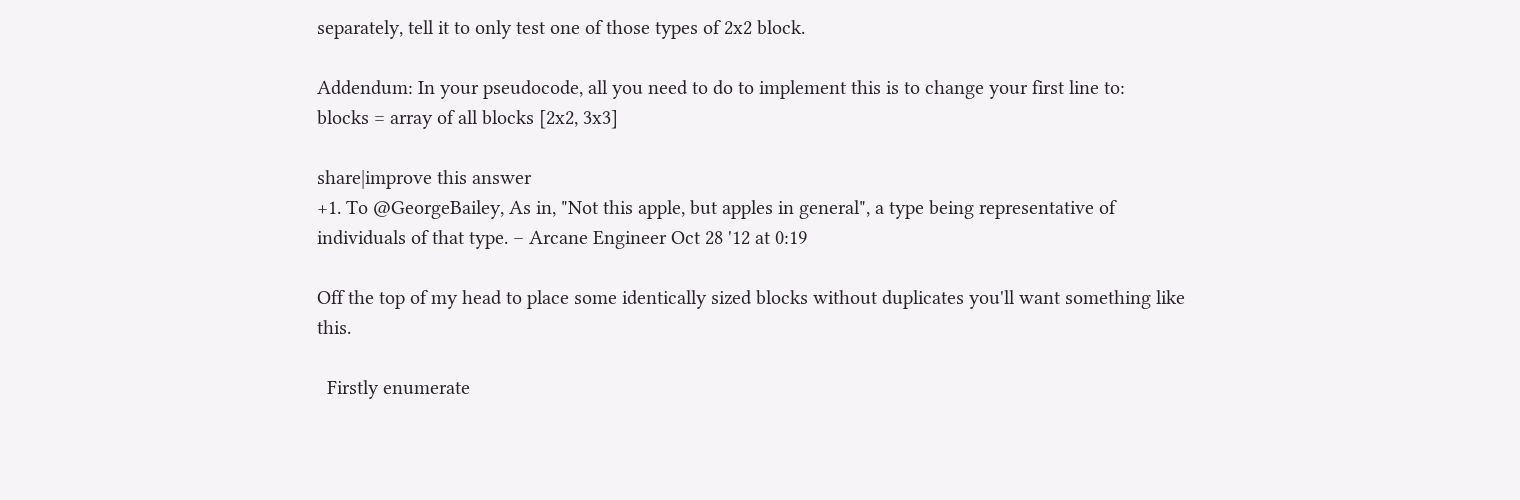separately, tell it to only test one of those types of 2x2 block.

Addendum: In your pseudocode, all you need to do to implement this is to change your first line to:
blocks = array of all blocks [2x2, 3x3]

share|improve this answer
+1. To @GeorgeBailey, As in, "Not this apple, but apples in general", a type being representative of individuals of that type. – Arcane Engineer Oct 28 '12 at 0:19

Off the top of my head to place some identically sized blocks without duplicates you'll want something like this.

  Firstly enumerate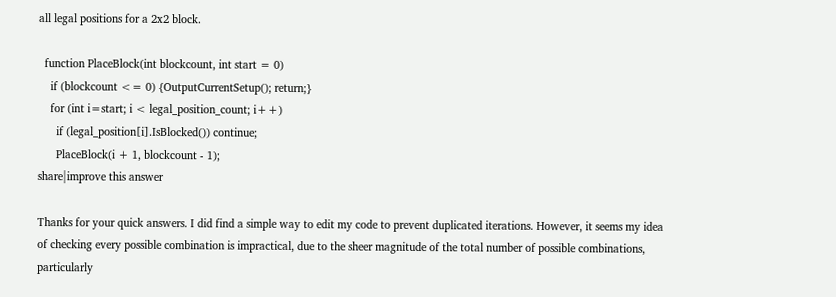all legal positions for a 2x2 block.

  function PlaceBlock(int blockcount, int start = 0)
    if (blockcount <= 0) {OutputCurrentSetup(); return;}
    for (int i=start; i < legal_position_count; i++)
      if (legal_position[i].IsBlocked()) continue;
      PlaceBlock(i + 1, blockcount - 1);
share|improve this answer

Thanks for your quick answers. I did find a simple way to edit my code to prevent duplicated iterations. However, it seems my idea of checking every possible combination is impractical, due to the sheer magnitude of the total number of possible combinations, particularly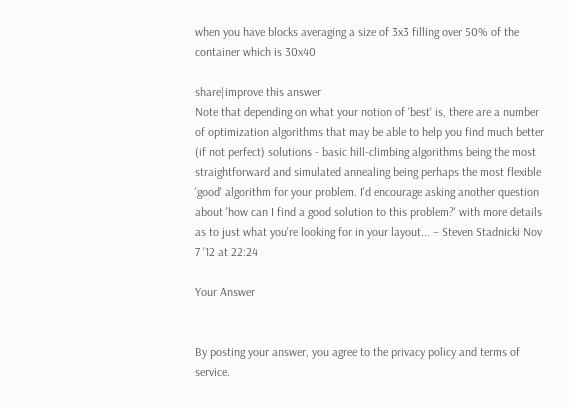when you have blocks averaging a size of 3x3 filling over 50% of the container which is 30x40

share|improve this answer
Note that depending on what your notion of 'best' is, there are a number of optimization algorithms that may be able to help you find much better (if not perfect) solutions - basic hill-climbing algorithms being the most straightforward and simulated annealing being perhaps the most flexible 'good' algorithm for your problem. I'd encourage asking another question about 'how can I find a good solution to this problem?' with more details as to just what you're looking for in your layout... – Steven Stadnicki Nov 7 '12 at 22:24

Your Answer


By posting your answer, you agree to the privacy policy and terms of service.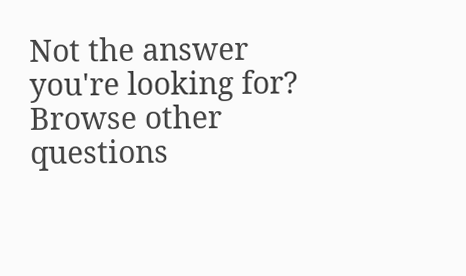Not the answer you're looking for? Browse other questions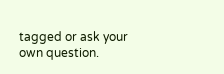tagged or ask your own question.